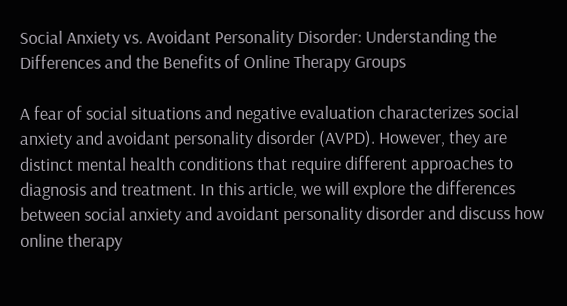Social Anxiety vs. Avoidant Personality Disorder: Understanding the Differences and the Benefits of Online Therapy Groups

A fear of social situations and negative evaluation characterizes social anxiety and avoidant personality disorder (AVPD). However, they are distinct mental health conditions that require different approaches to diagnosis and treatment. In this article, we will explore the differences between social anxiety and avoidant personality disorder and discuss how online therapy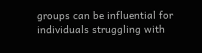groups can be influential for individuals struggling with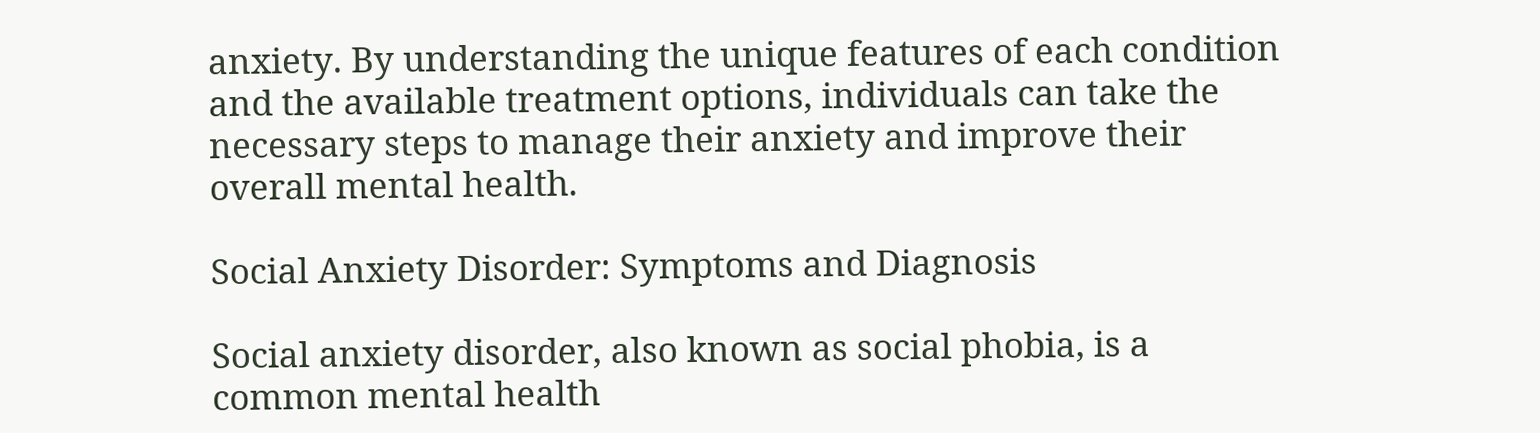anxiety. By understanding the unique features of each condition and the available treatment options, individuals can take the necessary steps to manage their anxiety and improve their overall mental health.

Social Anxiety Disorder: Symptoms and Diagnosis

Social anxiety disorder, also known as social phobia, is a common mental health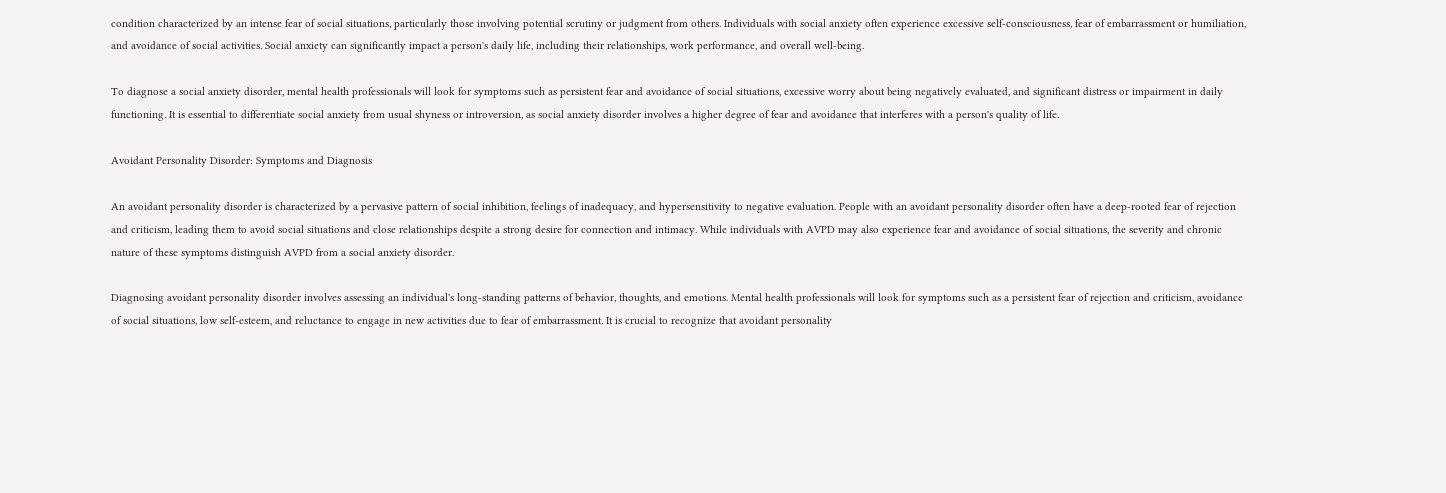condition characterized by an intense fear of social situations, particularly those involving potential scrutiny or judgment from others. Individuals with social anxiety often experience excessive self-consciousness, fear of embarrassment or humiliation, and avoidance of social activities. Social anxiety can significantly impact a person's daily life, including their relationships, work performance, and overall well-being.

To diagnose a social anxiety disorder, mental health professionals will look for symptoms such as persistent fear and avoidance of social situations, excessive worry about being negatively evaluated, and significant distress or impairment in daily functioning. It is essential to differentiate social anxiety from usual shyness or introversion, as social anxiety disorder involves a higher degree of fear and avoidance that interferes with a person's quality of life.

Avoidant Personality Disorder: Symptoms and Diagnosis

An avoidant personality disorder is characterized by a pervasive pattern of social inhibition, feelings of inadequacy, and hypersensitivity to negative evaluation. People with an avoidant personality disorder often have a deep-rooted fear of rejection and criticism, leading them to avoid social situations and close relationships despite a strong desire for connection and intimacy. While individuals with AVPD may also experience fear and avoidance of social situations, the severity and chronic nature of these symptoms distinguish AVPD from a social anxiety disorder.

Diagnosing avoidant personality disorder involves assessing an individual's long-standing patterns of behavior, thoughts, and emotions. Mental health professionals will look for symptoms such as a persistent fear of rejection and criticism, avoidance of social situations, low self-esteem, and reluctance to engage in new activities due to fear of embarrassment. It is crucial to recognize that avoidant personality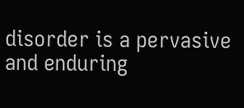disorder is a pervasive and enduring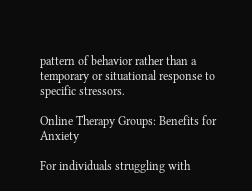pattern of behavior rather than a temporary or situational response to specific stressors.

Online Therapy Groups: Benefits for Anxiety

For individuals struggling with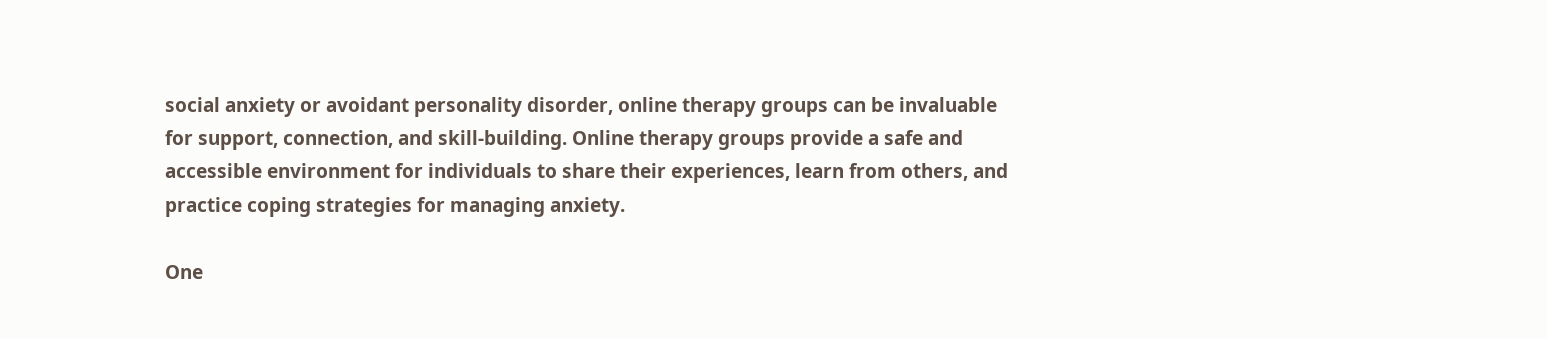social anxiety or avoidant personality disorder, online therapy groups can be invaluable for support, connection, and skill-building. Online therapy groups provide a safe and accessible environment for individuals to share their experiences, learn from others, and practice coping strategies for managing anxiety.

One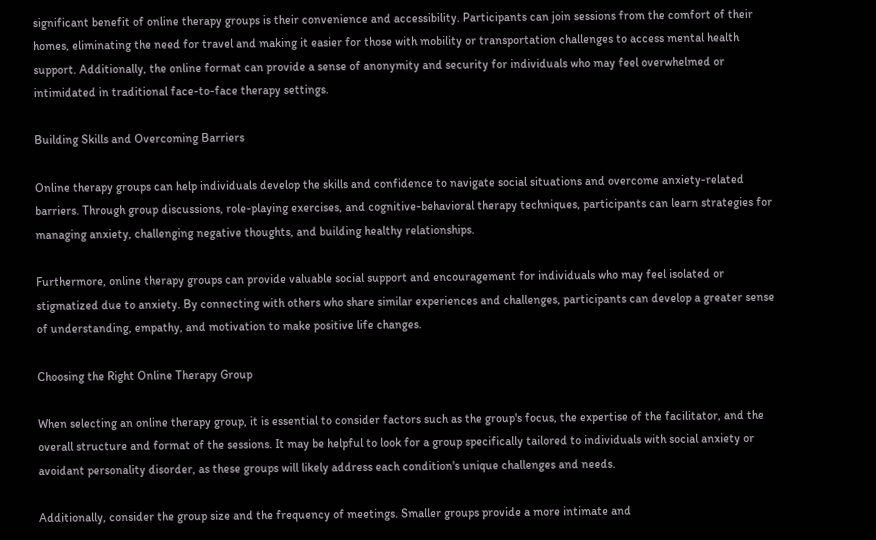significant benefit of online therapy groups is their convenience and accessibility. Participants can join sessions from the comfort of their homes, eliminating the need for travel and making it easier for those with mobility or transportation challenges to access mental health support. Additionally, the online format can provide a sense of anonymity and security for individuals who may feel overwhelmed or intimidated in traditional face-to-face therapy settings.

Building Skills and Overcoming Barriers

Online therapy groups can help individuals develop the skills and confidence to navigate social situations and overcome anxiety-related barriers. Through group discussions, role-playing exercises, and cognitive-behavioral therapy techniques, participants can learn strategies for managing anxiety, challenging negative thoughts, and building healthy relationships.

Furthermore, online therapy groups can provide valuable social support and encouragement for individuals who may feel isolated or stigmatized due to anxiety. By connecting with others who share similar experiences and challenges, participants can develop a greater sense of understanding, empathy, and motivation to make positive life changes.

Choosing the Right Online Therapy Group

When selecting an online therapy group, it is essential to consider factors such as the group's focus, the expertise of the facilitator, and the overall structure and format of the sessions. It may be helpful to look for a group specifically tailored to individuals with social anxiety or avoidant personality disorder, as these groups will likely address each condition's unique challenges and needs.

Additionally, consider the group size and the frequency of meetings. Smaller groups provide a more intimate and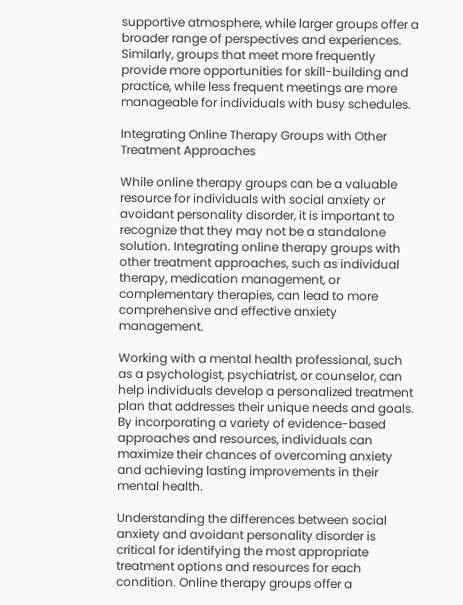supportive atmosphere, while larger groups offer a broader range of perspectives and experiences. Similarly, groups that meet more frequently provide more opportunities for skill-building and practice, while less frequent meetings are more manageable for individuals with busy schedules.

Integrating Online Therapy Groups with Other Treatment Approaches

While online therapy groups can be a valuable resource for individuals with social anxiety or avoidant personality disorder, it is important to recognize that they may not be a standalone solution. Integrating online therapy groups with other treatment approaches, such as individual therapy, medication management, or complementary therapies, can lead to more comprehensive and effective anxiety management.

Working with a mental health professional, such as a psychologist, psychiatrist, or counselor, can help individuals develop a personalized treatment plan that addresses their unique needs and goals. By incorporating a variety of evidence-based approaches and resources, individuals can maximize their chances of overcoming anxiety and achieving lasting improvements in their mental health.

Understanding the differences between social anxiety and avoidant personality disorder is critical for identifying the most appropriate treatment options and resources for each condition. Online therapy groups offer a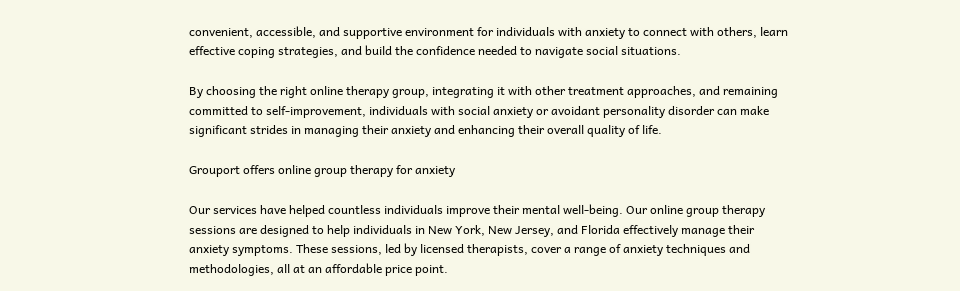convenient, accessible, and supportive environment for individuals with anxiety to connect with others, learn effective coping strategies, and build the confidence needed to navigate social situations.

By choosing the right online therapy group, integrating it with other treatment approaches, and remaining committed to self-improvement, individuals with social anxiety or avoidant personality disorder can make significant strides in managing their anxiety and enhancing their overall quality of life.

Grouport offers online group therapy for anxiety

Our services have helped countless individuals improve their mental well-being. Our online group therapy sessions are designed to help individuals in New York, New Jersey, and Florida effectively manage their anxiety symptoms. These sessions, led by licensed therapists, cover a range of anxiety techniques and methodologies, all at an affordable price point.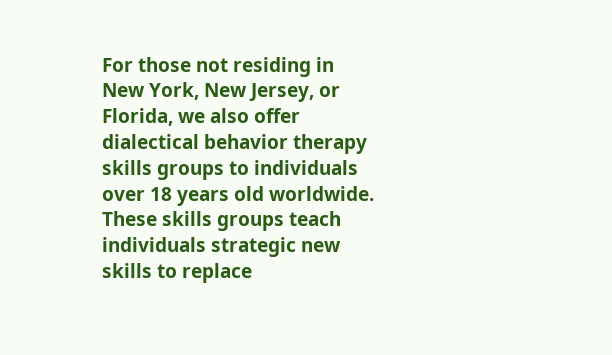For those not residing in New York, New Jersey, or Florida, we also offer dialectical behavior therapy skills groups to individuals over 18 years old worldwide. These skills groups teach individuals strategic new skills to replace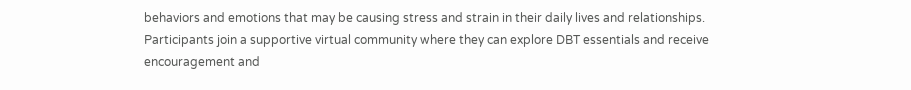behaviors and emotions that may be causing stress and strain in their daily lives and relationships. Participants join a supportive virtual community where they can explore DBT essentials and receive encouragement and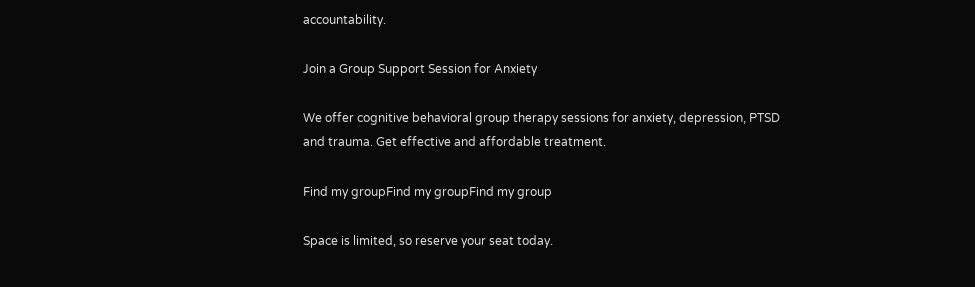accountability.

Join a Group Support Session for Anxiety

We offer cognitive behavioral group therapy sessions for anxiety, depression, PTSD and trauma. Get effective and affordable treatment.

Find my groupFind my groupFind my group

Space is limited, so reserve your seat today.